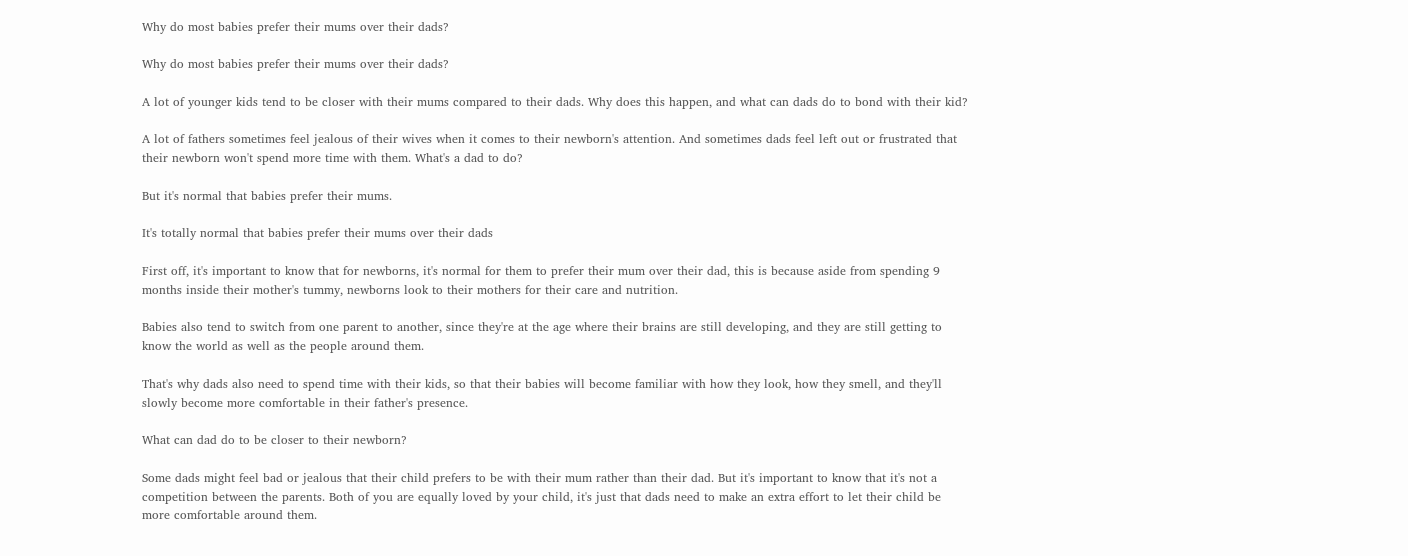Why do most babies prefer their mums over their dads?

Why do most babies prefer their mums over their dads?

A lot of younger kids tend to be closer with their mums compared to their dads. Why does this happen, and what can dads do to bond with their kid?

A lot of fathers sometimes feel jealous of their wives when it comes to their newborn's attention. And sometimes dads feel left out or frustrated that their newborn won't spend more time with them. What's a dad to do?

But it's normal that babies prefer their mums.

It's totally normal that babies prefer their mums over their dads

First off, it's important to know that for newborns, it's normal for them to prefer their mum over their dad, this is because aside from spending 9 months inside their mother's tummy, newborns look to their mothers for their care and nutrition.

Babies also tend to switch from one parent to another, since they're at the age where their brains are still developing, and they are still getting to know the world as well as the people around them.

That's why dads also need to spend time with their kids, so that their babies will become familiar with how they look, how they smell, and they'll slowly become more comfortable in their father's presence.

What can dad do to be closer to their newborn?

Some dads might feel bad or jealous that their child prefers to be with their mum rather than their dad. But it's important to know that it's not a competition between the parents. Both of you are equally loved by your child, it's just that dads need to make an extra effort to let their child be more comfortable around them.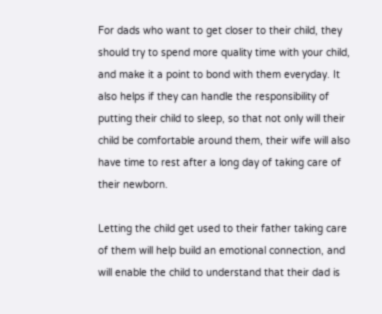For dads who want to get closer to their child, they should try to spend more quality time with your child, and make it a point to bond with them everyday. It also helps if they can handle the responsibility of putting their child to sleep, so that not only will their child be comfortable around them, their wife will also have time to rest after a long day of taking care of their newborn.

Letting the child get used to their father taking care of them will help build an emotional connection, and will enable the child to understand that their dad is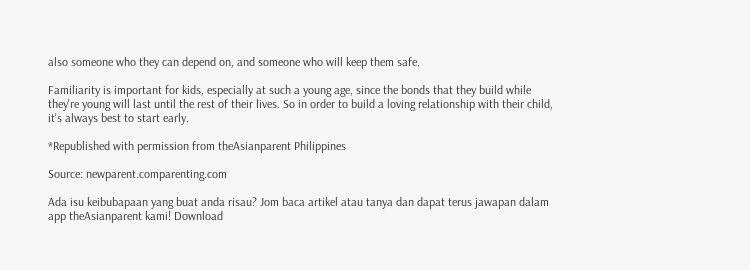also someone who they can depend on, and someone who will keep them safe.

Familiarity is important for kids, especially at such a young age, since the bonds that they build while they're young will last until the rest of their lives. So in order to build a loving relationship with their child, it's always best to start early.

*Republished with permission from theAsianparent Philippines

Source: newparent.comparenting.com

Ada isu keibubapaan yang buat anda risau? Jom baca artikel atau tanya dan dapat terus jawapan dalam app theAsianparent kami! Download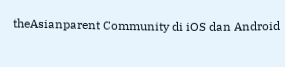theAsianparent Community di iOS dan Android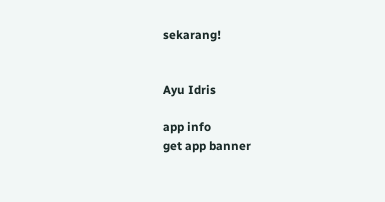sekarang!


Ayu Idris

app info
get app banner